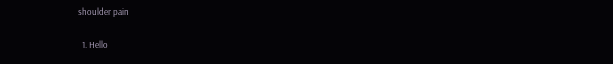shoulder pain

  1. Hello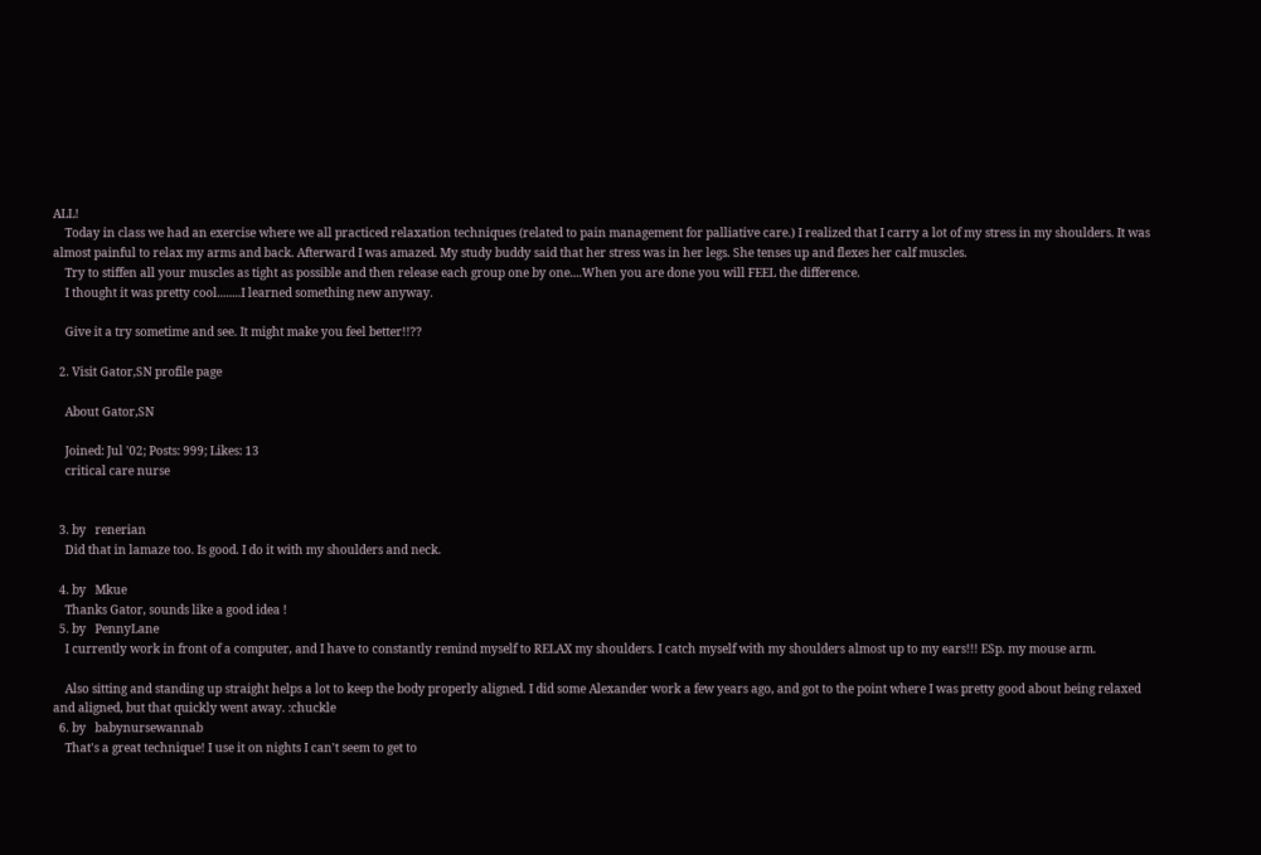ALL!
    Today in class we had an exercise where we all practiced relaxation techniques (related to pain management for palliative care.) I realized that I carry a lot of my stress in my shoulders. It was almost painful to relax my arms and back. Afterward I was amazed. My study buddy said that her stress was in her legs. She tenses up and flexes her calf muscles.
    Try to stiffen all your muscles as tight as possible and then release each group one by one....When you are done you will FEEL the difference.
    I thought it was pretty cool........I learned something new anyway.

    Give it a try sometime and see. It might make you feel better!!??

  2. Visit Gator,SN profile page

    About Gator,SN

    Joined: Jul '02; Posts: 999; Likes: 13
    critical care nurse


  3. by   renerian
    Did that in lamaze too. Is good. I do it with my shoulders and neck.

  4. by   Mkue
    Thanks Gator, sounds like a good idea !
  5. by   PennyLane
    I currently work in front of a computer, and I have to constantly remind myself to RELAX my shoulders. I catch myself with my shoulders almost up to my ears!!! ESp. my mouse arm.

    Also sitting and standing up straight helps a lot to keep the body properly aligned. I did some Alexander work a few years ago, and got to the point where I was pretty good about being relaxed and aligned, but that quickly went away. :chuckle
  6. by   babynursewannab
    That's a great technique! I use it on nights I can't seem to get to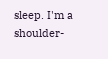sleep. I'm a shoulder-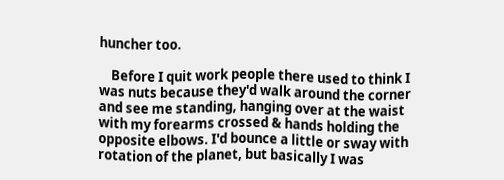huncher too.

    Before I quit work people there used to think I was nuts because they'd walk around the corner and see me standing, hanging over at the waist with my forearms crossed & hands holding the opposite elbows. I'd bounce a little or sway with rotation of the planet, but basically I was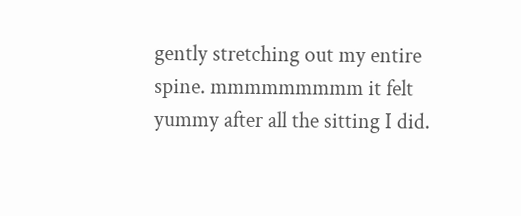gently stretching out my entire spine. mmmmmmmmm it felt yummy after all the sitting I did.